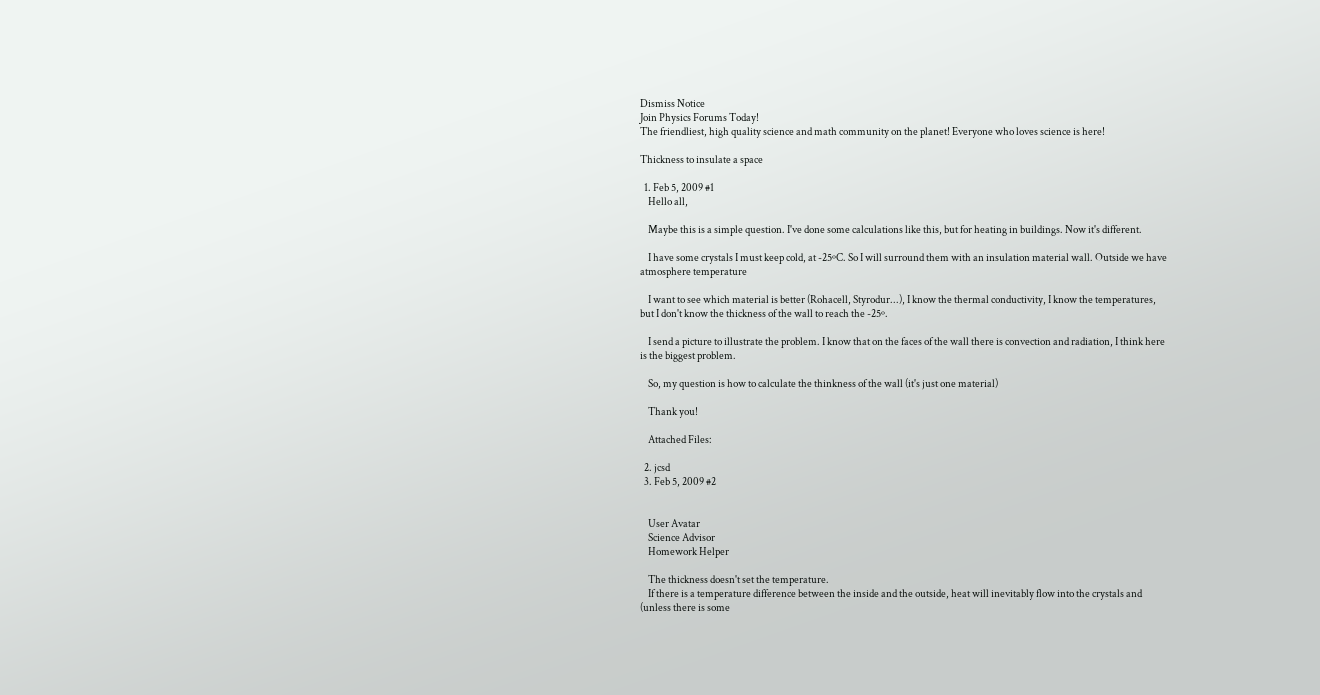Dismiss Notice
Join Physics Forums Today!
The friendliest, high quality science and math community on the planet! Everyone who loves science is here!

Thickness to insulate a space

  1. Feb 5, 2009 #1
    Hello all,

    Maybe this is a simple question. I've done some calculations like this, but for heating in buildings. Now it's different.

    I have some crystals I must keep cold, at -25ºC. So I will surround them with an insulation material wall. Outside we have atmosphere temperature

    I want to see which material is better (Rohacell, Styrodur...), I know the thermal conductivity, I know the temperatures, but I don't know the thickness of the wall to reach the -25º.

    I send a picture to illustrate the problem. I know that on the faces of the wall there is convection and radiation, I think here is the biggest problem.

    So, my question is how to calculate the thinkness of the wall (it's just one material)

    Thank you!

    Attached Files:

  2. jcsd
  3. Feb 5, 2009 #2


    User Avatar
    Science Advisor
    Homework Helper

    The thickness doesn't set the temperature.
    If there is a temperature difference between the inside and the outside, heat will inevitably flow into the crystals and (unless there is some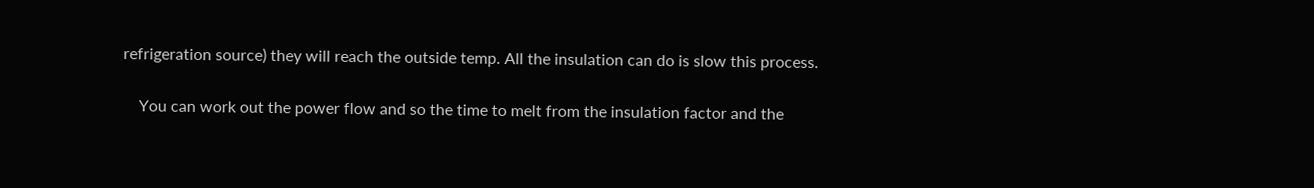refrigeration source) they will reach the outside temp. All the insulation can do is slow this process.

    You can work out the power flow and so the time to melt from the insulation factor and the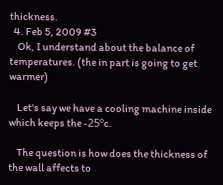thickness.
  4. Feb 5, 2009 #3
    Ok, I understand about the balance of temperatures. (the in part is going to get warmer)

    Let's say we have a cooling machine inside which keeps the -25ºc.

    The question is how does the thickness of the wall affects to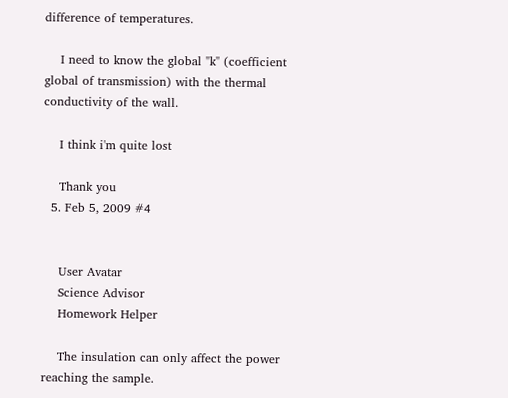difference of temperatures.

    I need to know the global "k" (coefficient global of transmission) with the thermal conductivity of the wall.

    I think i'm quite lost

    Thank you
  5. Feb 5, 2009 #4


    User Avatar
    Science Advisor
    Homework Helper

    The insulation can only affect the power reaching the sample.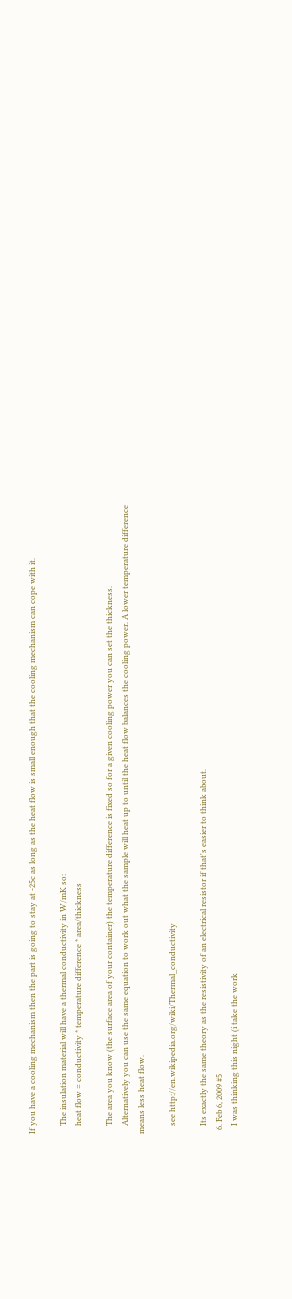If you have a cooling mechanism then the part is going to stay at -25c as long as the heat flow is small enough that the cooling mechanism can cope with it.

    The insulation material will have a thermal conductivity in W/mK so:
    heat flow = conductivity * temperature difference * area/thickness

    The area you know (the surface area of your container) the temperature difference is fixed so for a given cooling power you can set the thickness.
    Alternatively you can use the same equation to work out what the sample will heat up to until the heat flow balances the cooling power. A lower temperature difference means less heat flow.

    see http://en.wikipedia.org/wiki/Thermal_conductivity

    Its exactly the same theory as the resistivity of an electrical resistor if that's easier to think about.
  6. Feb 6, 2009 #5
    I was thinking this night (i take the work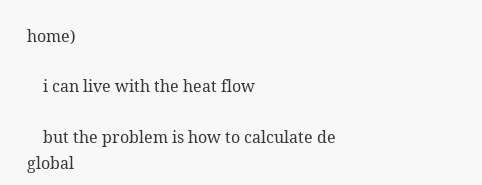home)

    i can live with the heat flow

    but the problem is how to calculate de global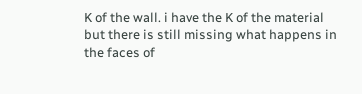K of the wall. i have the K of the material but there is still missing what happens in the faces of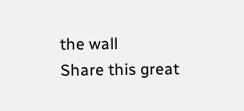the wall
Share this great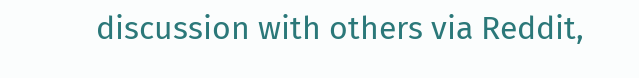discussion with others via Reddit,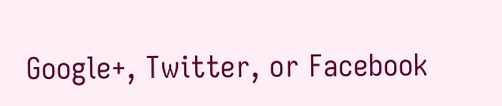Google+, Twitter, or Facebook